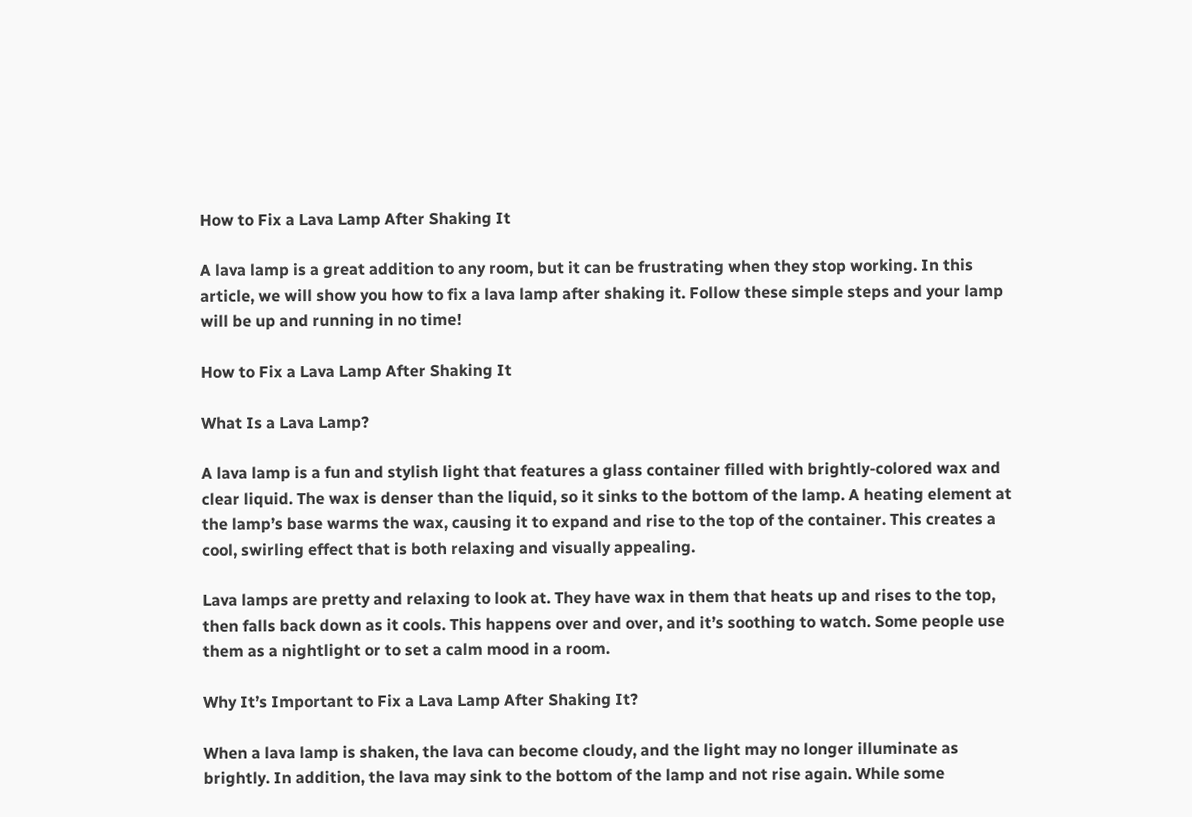How to Fix a Lava Lamp After Shaking It

A lava lamp is a great addition to any room, but it can be frustrating when they stop working. In this article, we will show you how to fix a lava lamp after shaking it. Follow these simple steps and your lamp will be up and running in no time!

How to Fix a Lava Lamp After Shaking It

What Is a Lava Lamp?

A lava lamp is a fun and stylish light that features a glass container filled with brightly-colored wax and clear liquid. The wax is denser than the liquid, so it sinks to the bottom of the lamp. A heating element at the lamp’s base warms the wax, causing it to expand and rise to the top of the container. This creates a cool, swirling effect that is both relaxing and visually appealing.

Lava lamps are pretty and relaxing to look at. They have wax in them that heats up and rises to the top, then falls back down as it cools. This happens over and over, and it’s soothing to watch. Some people use them as a nightlight or to set a calm mood in a room.

Why It’s Important to Fix a Lava Lamp After Shaking It?

When a lava lamp is shaken, the lava can become cloudy, and the light may no longer illuminate as brightly. In addition, the lava may sink to the bottom of the lamp and not rise again. While some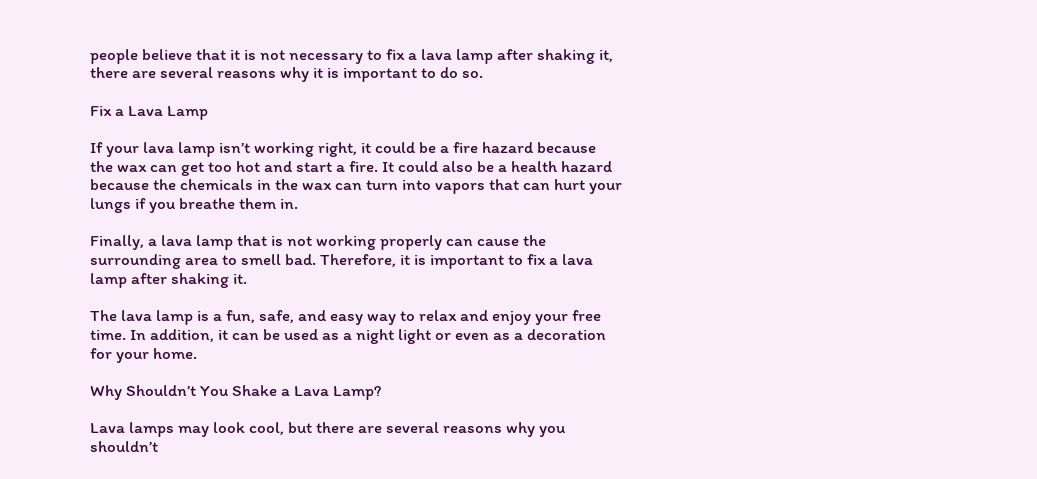people believe that it is not necessary to fix a lava lamp after shaking it, there are several reasons why it is important to do so.

Fix a Lava Lamp

If your lava lamp isn’t working right, it could be a fire hazard because the wax can get too hot and start a fire. It could also be a health hazard because the chemicals in the wax can turn into vapors that can hurt your lungs if you breathe them in.

Finally, a lava lamp that is not working properly can cause the surrounding area to smell bad. Therefore, it is important to fix a lava lamp after shaking it.

The lava lamp is a fun, safe, and easy way to relax and enjoy your free time. In addition, it can be used as a night light or even as a decoration for your home.

Why Shouldn’t You Shake a Lava Lamp?

Lava lamps may look cool, but there are several reasons why you shouldn’t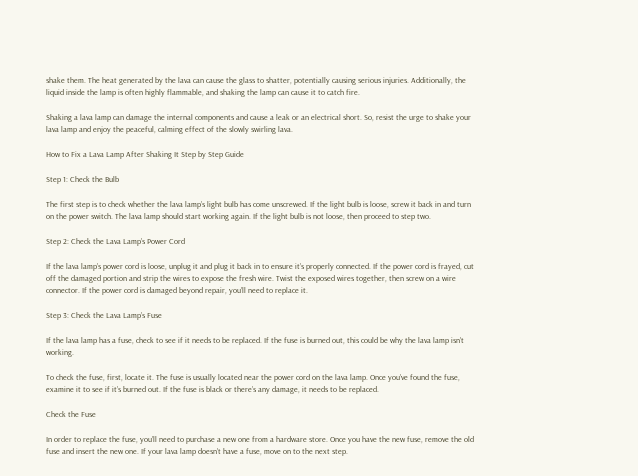shake them. The heat generated by the lava can cause the glass to shatter, potentially causing serious injuries. Additionally, the liquid inside the lamp is often highly flammable, and shaking the lamp can cause it to catch fire.

Shaking a lava lamp can damage the internal components and cause a leak or an electrical short. So, resist the urge to shake your lava lamp and enjoy the peaceful, calming effect of the slowly swirling lava.

How to Fix a Lava Lamp After Shaking It Step by Step Guide

Step 1: Check the Bulb

The first step is to check whether the lava lamp’s light bulb has come unscrewed. If the light bulb is loose, screw it back in and turn on the power switch. The lava lamp should start working again. If the light bulb is not loose, then proceed to step two.

Step 2: Check the Lava Lamp’s Power Cord

If the lava lamp’s power cord is loose, unplug it and plug it back in to ensure it’s properly connected. If the power cord is frayed, cut off the damaged portion and strip the wires to expose the fresh wire. Twist the exposed wires together, then screw on a wire connector. If the power cord is damaged beyond repair, you’ll need to replace it.

Step 3: Check the Lava Lamp’s Fuse

If the lava lamp has a fuse, check to see if it needs to be replaced. If the fuse is burned out, this could be why the lava lamp isn’t working.

To check the fuse, first, locate it. The fuse is usually located near the power cord on the lava lamp. Once you’ve found the fuse, examine it to see if it’s burned out. If the fuse is black or there’s any damage, it needs to be replaced.

Check the Fuse

In order to replace the fuse, you’ll need to purchase a new one from a hardware store. Once you have the new fuse, remove the old fuse and insert the new one. If your lava lamp doesn’t have a fuse, move on to the next step.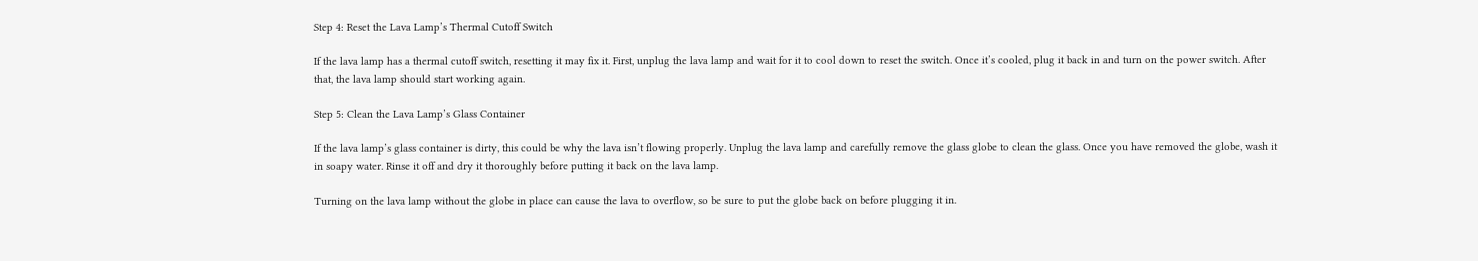Step 4: Reset the Lava Lamp’s Thermal Cutoff Switch

If the lava lamp has a thermal cutoff switch, resetting it may fix it. First, unplug the lava lamp and wait for it to cool down to reset the switch. Once it’s cooled, plug it back in and turn on the power switch. After that, the lava lamp should start working again.

Step 5: Clean the Lava Lamp’s Glass Container

If the lava lamp’s glass container is dirty, this could be why the lava isn’t flowing properly. Unplug the lava lamp and carefully remove the glass globe to clean the glass. Once you have removed the globe, wash it in soapy water. Rinse it off and dry it thoroughly before putting it back on the lava lamp.

Turning on the lava lamp without the globe in place can cause the lava to overflow, so be sure to put the globe back on before plugging it in.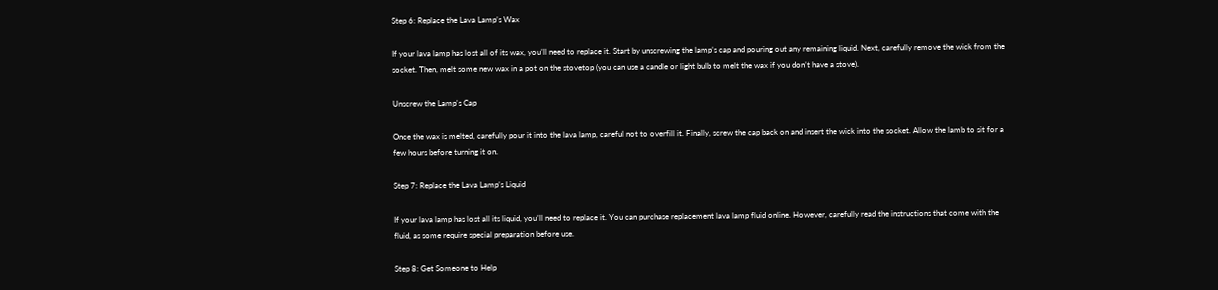Step 6: Replace the Lava Lamp’s Wax

If your lava lamp has lost all of its wax, you’ll need to replace it. Start by unscrewing the lamp’s cap and pouring out any remaining liquid. Next, carefully remove the wick from the socket. Then, melt some new wax in a pot on the stovetop (you can use a candle or light bulb to melt the wax if you don’t have a stove).

Unscrew the Lamp's Cap

Once the wax is melted, carefully pour it into the lava lamp, careful not to overfill it. Finally, screw the cap back on and insert the wick into the socket. Allow the lamb to sit for a few hours before turning it on.

Step 7: Replace the Lava Lamp’s Liquid

If your lava lamp has lost all its liquid, you’ll need to replace it. You can purchase replacement lava lamp fluid online. However, carefully read the instructions that come with the fluid, as some require special preparation before use.

Step 8: Get Someone to Help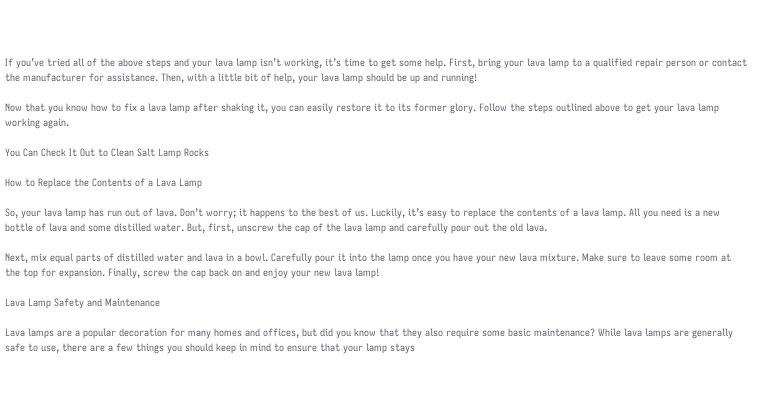If you’ve tried all of the above steps and your lava lamp isn’t working, it’s time to get some help. First, bring your lava lamp to a qualified repair person or contact the manufacturer for assistance. Then, with a little bit of help, your lava lamp should be up and running!

Now that you know how to fix a lava lamp after shaking it, you can easily restore it to its former glory. Follow the steps outlined above to get your lava lamp working again.

You Can Check It Out to Clean Salt Lamp Rocks

How to Replace the Contents of a Lava Lamp

So, your lava lamp has run out of lava. Don’t worry; it happens to the best of us. Luckily, it’s easy to replace the contents of a lava lamp. All you need is a new bottle of lava and some distilled water. But, first, unscrew the cap of the lava lamp and carefully pour out the old lava.

Next, mix equal parts of distilled water and lava in a bowl. Carefully pour it into the lamp once you have your new lava mixture. Make sure to leave some room at the top for expansion. Finally, screw the cap back on and enjoy your new lava lamp!

Lava Lamp Safety and Maintenance

Lava lamps are a popular decoration for many homes and offices, but did you know that they also require some basic maintenance? While lava lamps are generally safe to use, there are a few things you should keep in mind to ensure that your lamp stays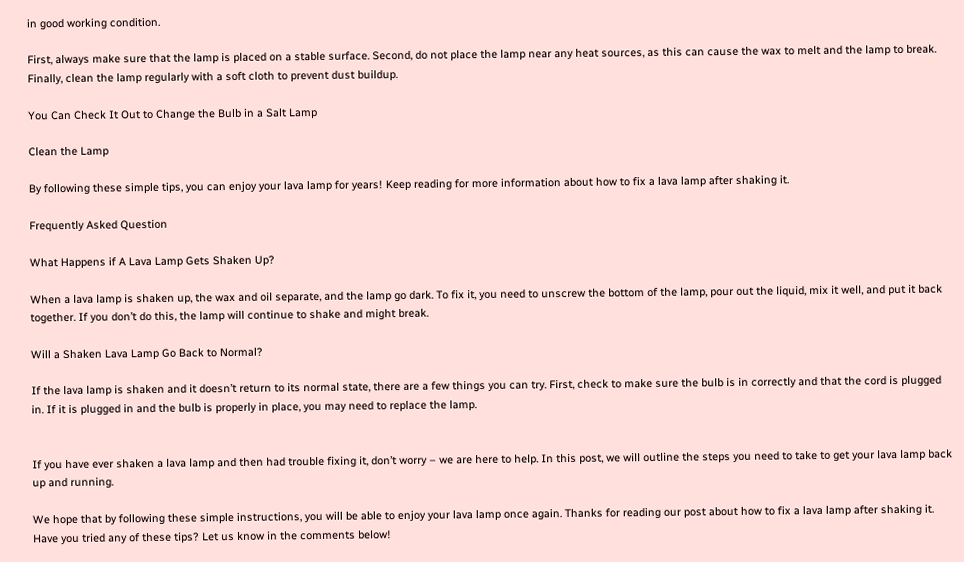in good working condition.

First, always make sure that the lamp is placed on a stable surface. Second, do not place the lamp near any heat sources, as this can cause the wax to melt and the lamp to break. Finally, clean the lamp regularly with a soft cloth to prevent dust buildup.

You Can Check It Out to Change the Bulb in a Salt Lamp

Clean the Lamp

By following these simple tips, you can enjoy your lava lamp for years! Keep reading for more information about how to fix a lava lamp after shaking it.

Frequently Asked Question

What Happens if A Lava Lamp Gets Shaken Up?

When a lava lamp is shaken up, the wax and oil separate, and the lamp go dark. To fix it, you need to unscrew the bottom of the lamp, pour out the liquid, mix it well, and put it back together. If you don’t do this, the lamp will continue to shake and might break.

Will a Shaken Lava Lamp Go Back to Normal?

If the lava lamp is shaken and it doesn’t return to its normal state, there are a few things you can try. First, check to make sure the bulb is in correctly and that the cord is plugged in. If it is plugged in and the bulb is properly in place, you may need to replace the lamp.


If you have ever shaken a lava lamp and then had trouble fixing it, don’t worry – we are here to help. In this post, we will outline the steps you need to take to get your lava lamp back up and running.

We hope that by following these simple instructions, you will be able to enjoy your lava lamp once again. Thanks for reading our post about how to fix a lava lamp after shaking it. Have you tried any of these tips? Let us know in the comments below!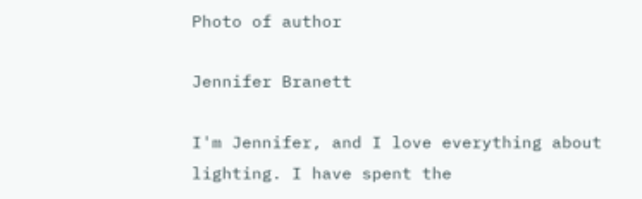Photo of author

Jennifer Branett

I'm Jennifer, and I love everything about lighting. I have spent the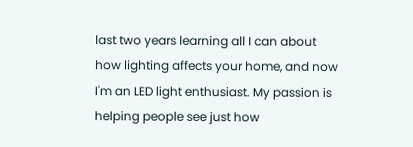last two years learning all I can about how lighting affects your home, and now I'm an LED light enthusiast. My passion is helping people see just how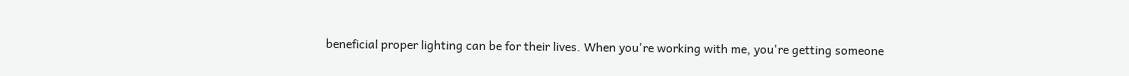beneficial proper lighting can be for their lives. When you're working with me, you're getting someone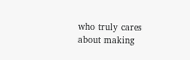who truly cares about making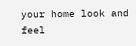your home look and feel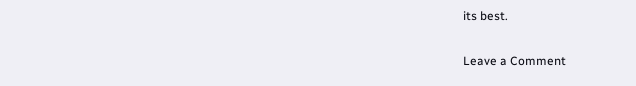its best.

Leave a Comment